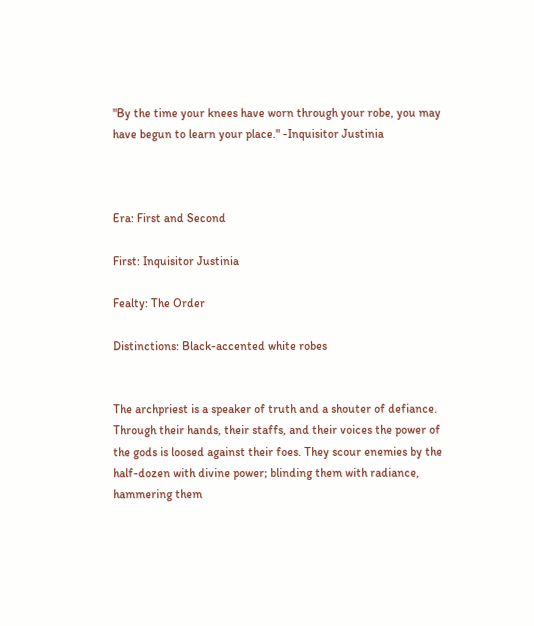"By the time your knees have worn through your robe, you may have begun to learn your place." -Inquisitor Justinia



Era: First and Second

First: Inquisitor Justinia

Fealty: The Order

Distinctions: Black-accented white robes


The archpriest is a speaker of truth and a shouter of defiance. Through their hands, their staffs, and their voices the power of the gods is loosed against their foes. They scour enemies by the half-dozen with divine power; blinding them with radiance, hammering them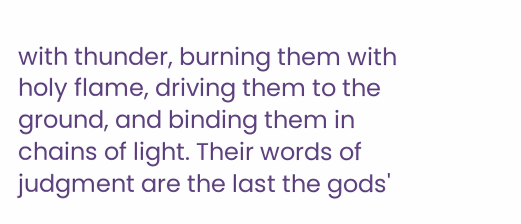with thunder, burning them with holy flame, driving them to the ground, and binding them in chains of light. Their words of judgment are the last the gods'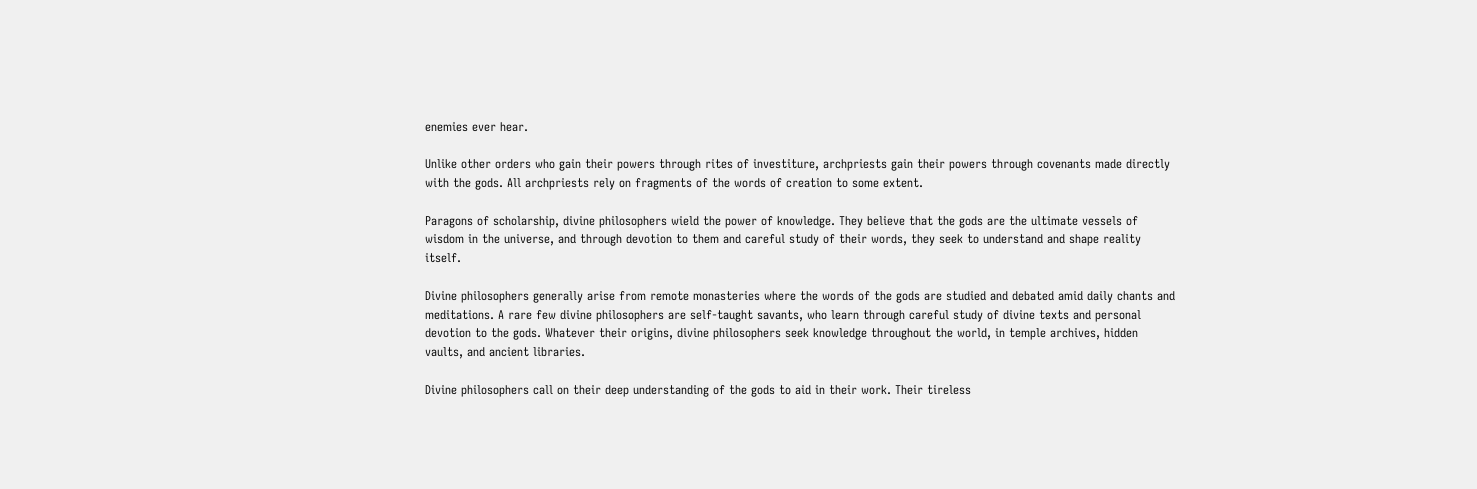enemies ever hear.

Unlike other orders who gain their powers through rites of investiture, archpriests gain their powers through covenants made directly with the gods. All archpriests rely on fragments of the words of creation to some extent.

Paragons of scholarship, divine philosophers wield the power of knowledge. They believe that the gods are the ultimate vessels of wisdom in the universe, and through devotion to them and careful study of their words, they seek to understand and shape reality itself.

Divine philosophers generally arise from remote monasteries where the words of the gods are studied and debated amid daily chants and meditations. A rare few divine philosophers are self-taught savants, who learn through careful study of divine texts and personal devotion to the gods. Whatever their origins, divine philosophers seek knowledge throughout the world, in temple archives, hidden vaults, and ancient libraries.

Divine philosophers call on their deep understanding of the gods to aid in their work. Their tireless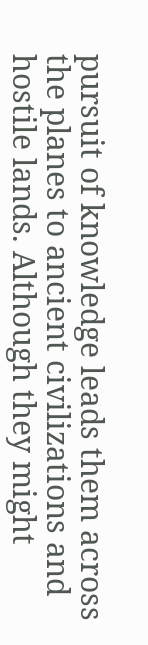pursuit of knowledge leads them across the planes to ancient civilizations and hostile lands. Although they might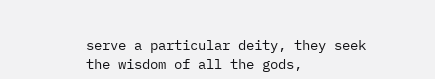serve a particular deity, they seek the wisdom of all the gods,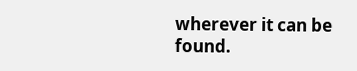wherever it can be found.